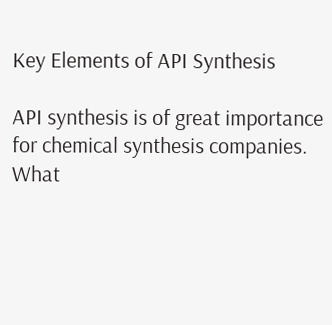Key Elements of API Synthesis

API synthesis is of great importance for chemical synthesis companies. What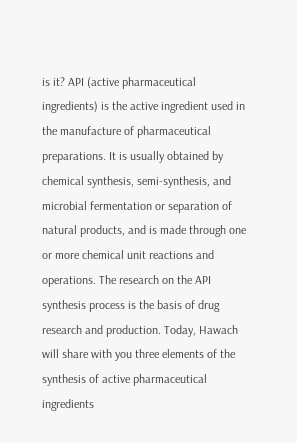is it? API (active pharmaceutical ingredients) is the active ingredient used in the manufacture of pharmaceutical preparations. It is usually obtained by chemical synthesis, semi-synthesis, and microbial fermentation or separation of natural products, and is made through one or more chemical unit reactions and operations. The research on the API synthesis process is the basis of drug research and production. Today, Hawach will share with you three elements of the synthesis of active pharmaceutical ingredients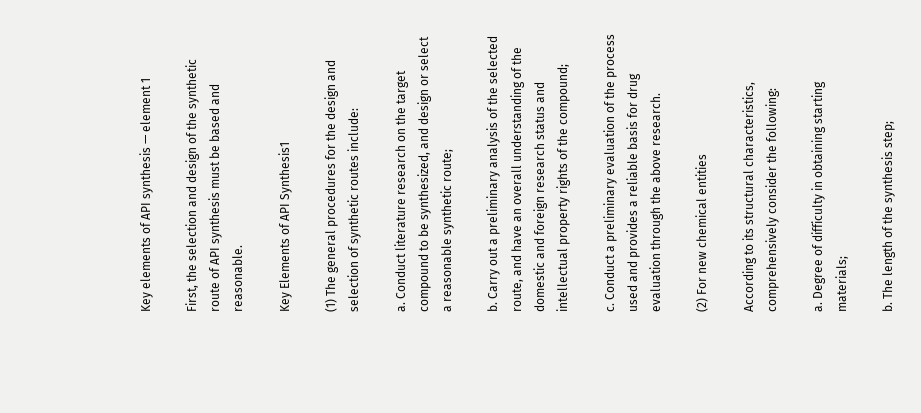Key elements of API synthesis — element 1

First, the selection and design of the synthetic route of API synthesis must be based and reasonable.

Key Elements of API Synthesis1

(1) The general procedures for the design and selection of synthetic routes include:

a. Conduct literature research on the target compound to be synthesized, and design or select a reasonable synthetic route;

b. Carry out a preliminary analysis of the selected route, and have an overall understanding of the domestic and foreign research status and intellectual property rights of the compound;

c. Conduct a preliminary evaluation of the process used and provides a reliable basis for drug evaluation through the above research.

(2) For new chemical entities

According to its structural characteristics, comprehensively consider the following:

a. Degree of difficulty in obtaining starting materials;

b. The length of the synthesis step;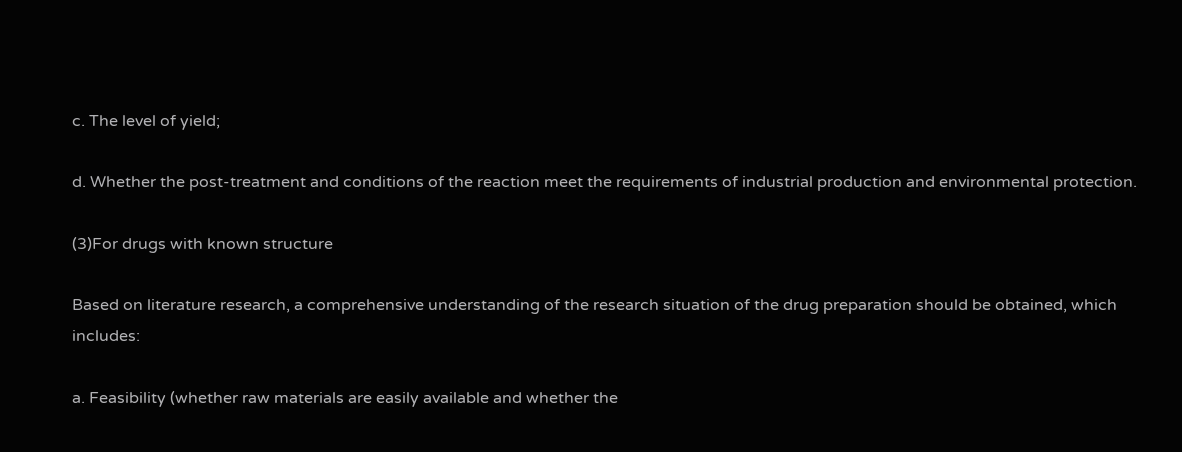c. The level of yield;

d. Whether the post-treatment and conditions of the reaction meet the requirements of industrial production and environmental protection.

(3)For drugs with known structure

Based on literature research, a comprehensive understanding of the research situation of the drug preparation should be obtained, which includes:

a. Feasibility (whether raw materials are easily available and whether the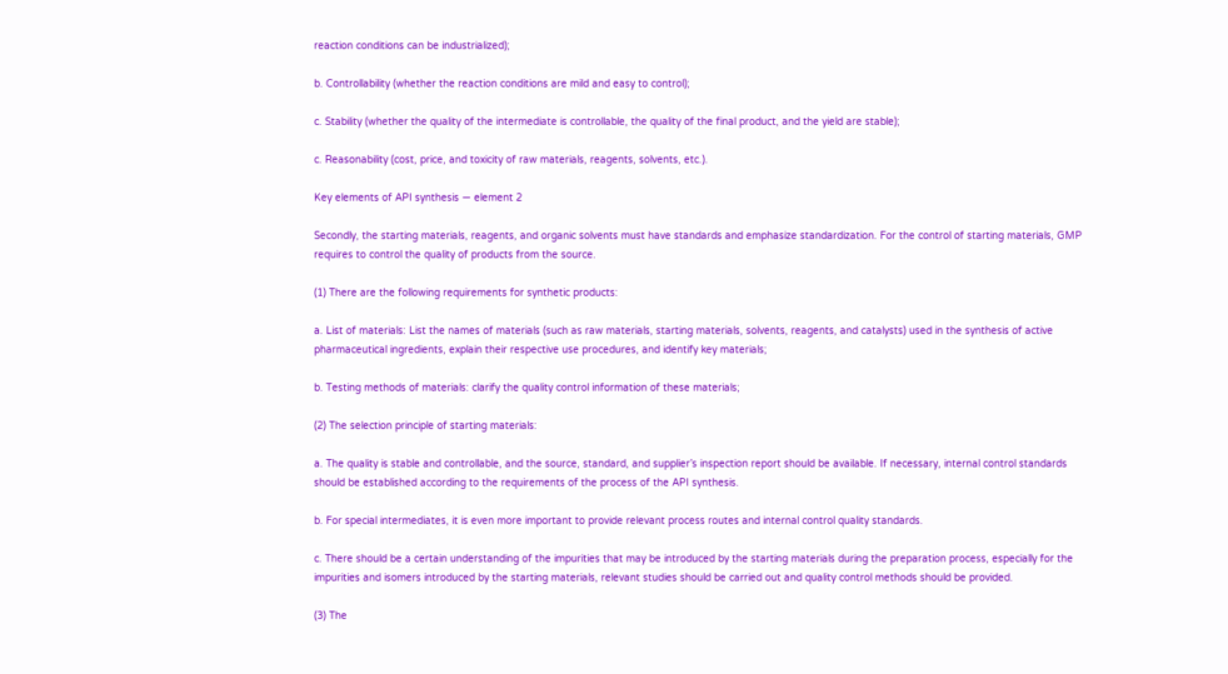reaction conditions can be industrialized);

b. Controllability (whether the reaction conditions are mild and easy to control);

c. Stability (whether the quality of the intermediate is controllable, the quality of the final product, and the yield are stable);

c. Reasonability (cost, price, and toxicity of raw materials, reagents, solvents, etc.).

Key elements of API synthesis — element 2

Secondly, the starting materials, reagents, and organic solvents must have standards and emphasize standardization. For the control of starting materials, GMP requires to control the quality of products from the source.

(1) There are the following requirements for synthetic products:

a. List of materials: List the names of materials (such as raw materials, starting materials, solvents, reagents, and catalysts) used in the synthesis of active pharmaceutical ingredients, explain their respective use procedures, and identify key materials;

b. Testing methods of materials: clarify the quality control information of these materials;

(2) The selection principle of starting materials:

a. The quality is stable and controllable, and the source, standard, and supplier’s inspection report should be available. If necessary, internal control standards should be established according to the requirements of the process of the API synthesis.

b. For special intermediates, it is even more important to provide relevant process routes and internal control quality standards.

c. There should be a certain understanding of the impurities that may be introduced by the starting materials during the preparation process, especially for the impurities and isomers introduced by the starting materials, relevant studies should be carried out and quality control methods should be provided.

(3) The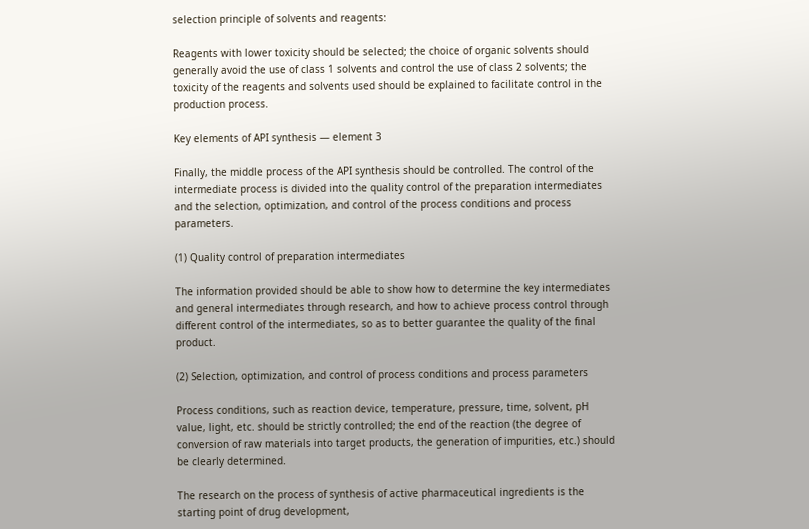selection principle of solvents and reagents:

Reagents with lower toxicity should be selected; the choice of organic solvents should generally avoid the use of class 1 solvents and control the use of class 2 solvents; the toxicity of the reagents and solvents used should be explained to facilitate control in the production process.

Key elements of API synthesis — element 3

Finally, the middle process of the API synthesis should be controlled. The control of the intermediate process is divided into the quality control of the preparation intermediates and the selection, optimization, and control of the process conditions and process parameters.

(1) Quality control of preparation intermediates

The information provided should be able to show how to determine the key intermediates and general intermediates through research, and how to achieve process control through different control of the intermediates, so as to better guarantee the quality of the final product.

(2) Selection, optimization, and control of process conditions and process parameters

Process conditions, such as reaction device, temperature, pressure, time, solvent, pH value, light, etc. should be strictly controlled; the end of the reaction (the degree of conversion of raw materials into target products, the generation of impurities, etc.) should be clearly determined.

The research on the process of synthesis of active pharmaceutical ingredients is the starting point of drug development,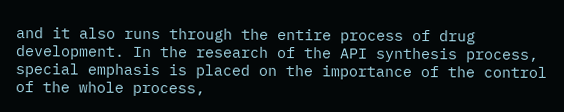and it also runs through the entire process of drug development. In the research of the API synthesis process, special emphasis is placed on the importance of the control of the whole process,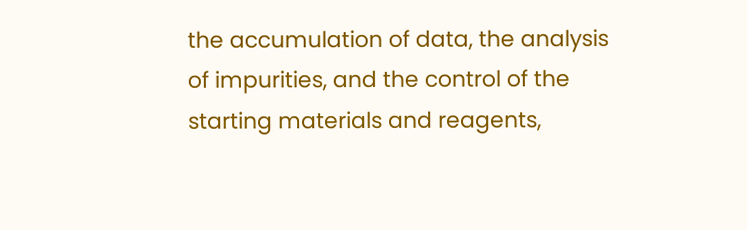the accumulation of data, the analysis of impurities, and the control of the starting materials and reagents,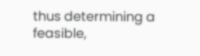thus determining a feasible,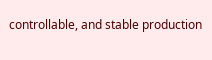controllable, and stable production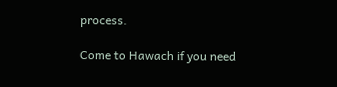process.

Come to Hawach if you need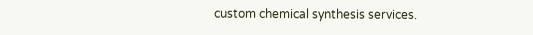custom chemical synthesis services.